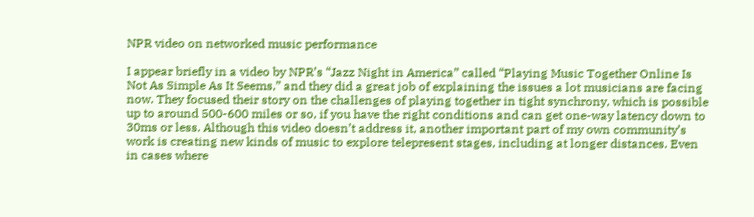NPR video on networked music performance

I appear briefly in a video by NPR’s “Jazz Night in America” called “Playing Music Together Online Is Not As Simple As It Seems,” and they did a great job of explaining the issues a lot musicians are facing now. They focused their story on the challenges of playing together in tight synchrony, which is possible up to around 500-600 miles or so, if you have the right conditions and can get one-way latency down to 30ms or less. Although this video doesn’t address it, another important part of my own community’s work is creating new kinds of music to explore telepresent stages, including at longer distances. Even in cases where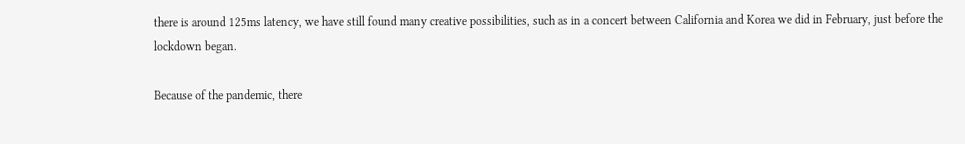there is around 125ms latency, we have still found many creative possibilities, such as in a concert between California and Korea we did in February, just before the lockdown began.

Because of the pandemic, there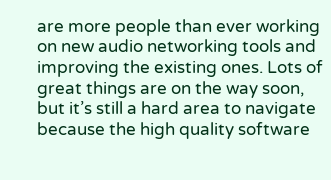are more people than ever working on new audio networking tools and improving the existing ones. Lots of great things are on the way soon, but it’s still a hard area to navigate because the high quality software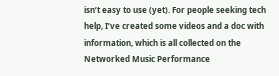isn’t easy to use (yet). For people seeking tech help, I’ve created some videos and a doc with information, which is all collected on the Networked Music Performance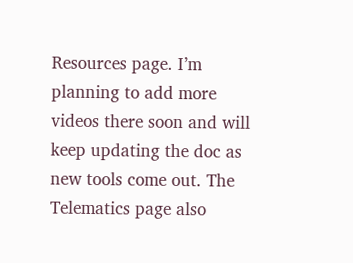Resources page. I’m planning to add more videos there soon and will keep updating the doc as new tools come out. The Telematics page also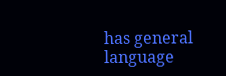has general language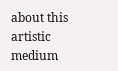about this artistic medium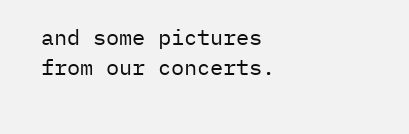and some pictures from our concerts.